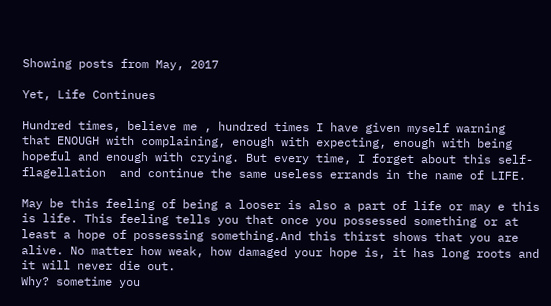Showing posts from May, 2017

Yet, Life Continues

Hundred times, believe me , hundred times I have given myself warning  that ENOUGH with complaining, enough with expecting, enough with being hopeful and enough with crying. But every time, I forget about this self-flagellation  and continue the same useless errands in the name of LIFE.

May be this feeling of being a looser is also a part of life or may e this is life. This feeling tells you that once you possessed something or at least a hope of possessing something.And this thirst shows that you are alive. No matter how weak, how damaged your hope is, it has long roots and it will never die out.
Why? sometime you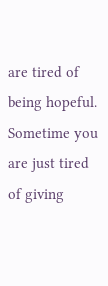are tired of being hopeful. Sometime you are just tired of giving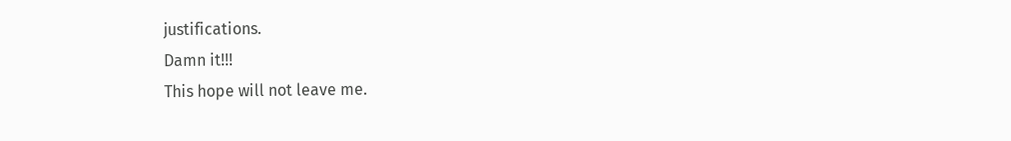justifications.
Damn it!!!
This hope will not leave me.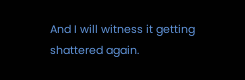And I will witness it getting shattered again.